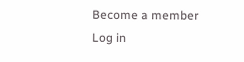Become a member
Log in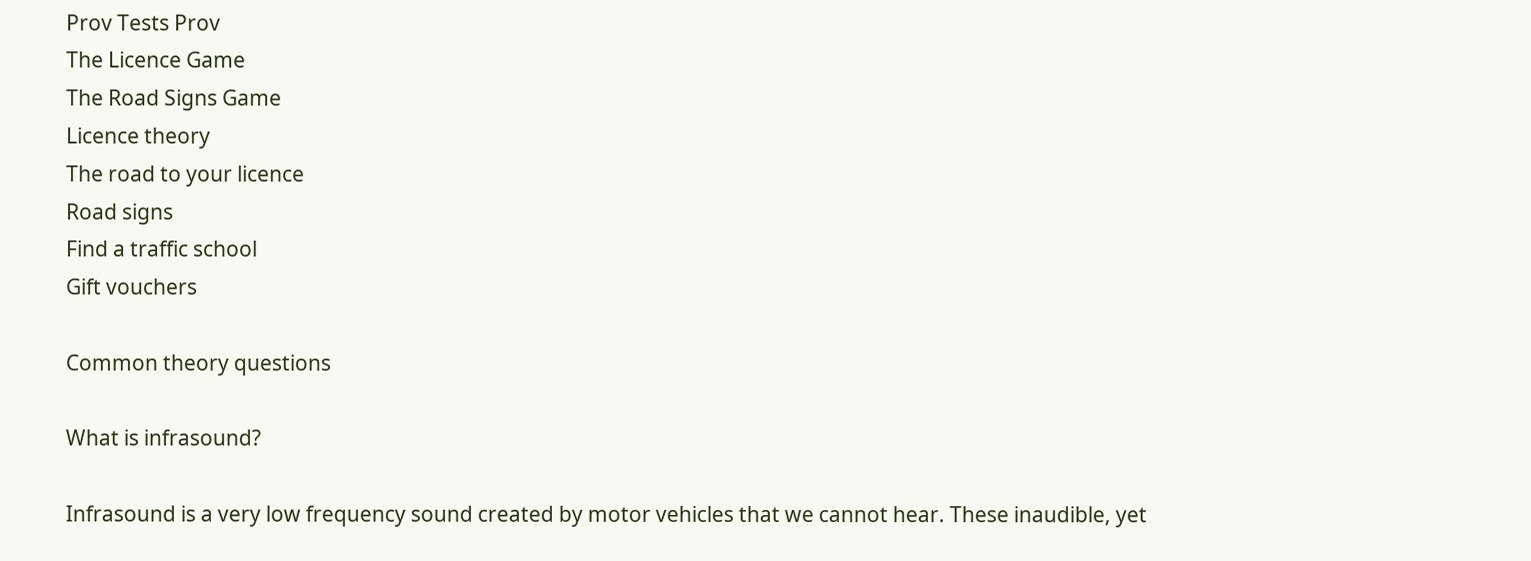Prov Tests Prov
The Licence Game
The Road Signs Game
Licence theory
The road to your licence
Road signs
Find a traffic school
Gift vouchers

Common theory questions

What is infrasound?

Infrasound is a very low frequency sound created by motor vehicles that we cannot hear. These inaudible, yet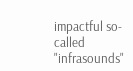impactful so-called "infrasounds"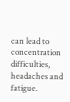can lead to concentration difficulties, headaches and fatigue.